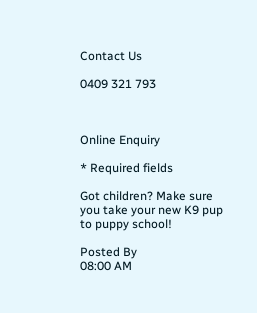Contact Us

0409 321 793



Online Enquiry

* Required fields

Got children? Make sure you take your new K9 pup to puppy school!

Posted By
08:00 AM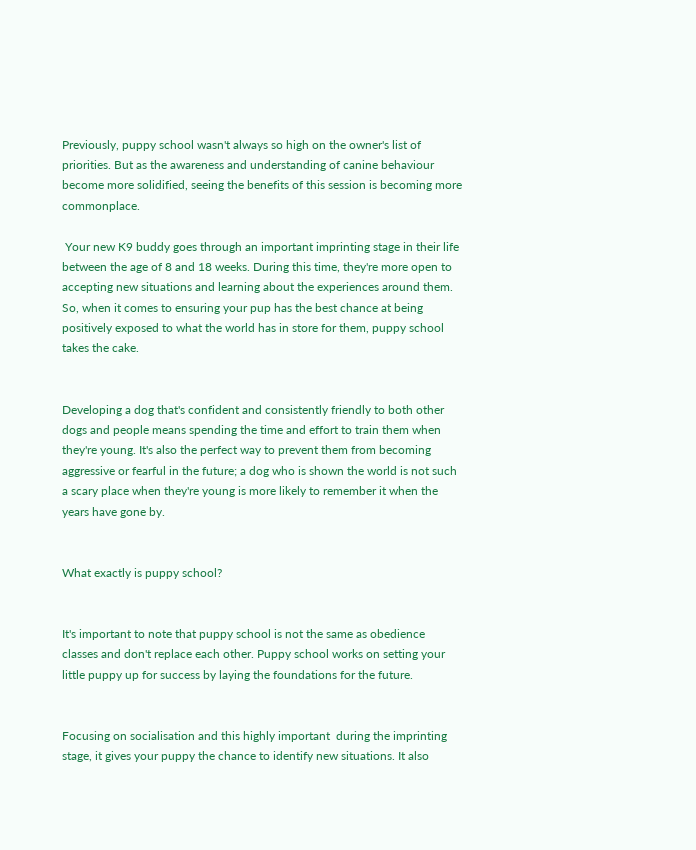Previously, puppy school wasn't always so high on the owner's list of priorities. But as the awareness and understanding of canine behaviour become more solidified, seeing the benefits of this session is becoming more commonplace.

 Your new K9 buddy goes through an important imprinting stage in their life between the age of 8 and 18 weeks. During this time, they're more open to accepting new situations and learning about the experiences around them. So, when it comes to ensuring your pup has the best chance at being positively exposed to what the world has in store for them, puppy school takes the cake.


Developing a dog that's confident and consistently friendly to both other dogs and people means spending the time and effort to train them when they're young. It's also the perfect way to prevent them from becoming aggressive or fearful in the future; a dog who is shown the world is not such a scary place when they're young is more likely to remember it when the years have gone by.


What exactly is puppy school?


It's important to note that puppy school is not the same as obedience classes and don't replace each other. Puppy school works on setting your little puppy up for success by laying the foundations for the future.


Focusing on socialisation and this highly important  during the imprinting stage, it gives your puppy the chance to identify new situations. It also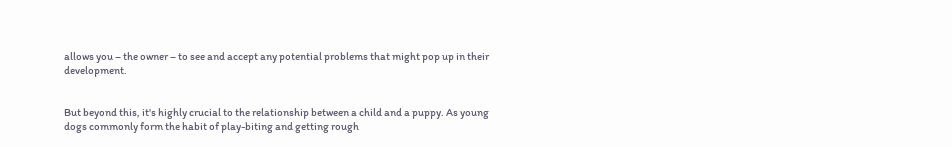allows you – the owner – to see and accept any potential problems that might pop up in their development.


But beyond this, it's highly crucial to the relationship between a child and a puppy. As young dogs commonly form the habit of play-biting and getting rough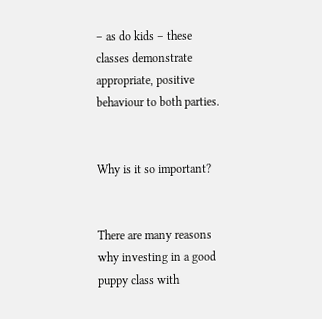– as do kids – these classes demonstrate appropriate, positive behaviour to both parties.


Why is it so important?


There are many reasons why investing in a good puppy class with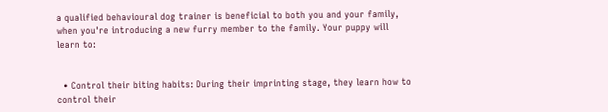a qualified behavioural dog trainer is beneficial to both you and your family, when you're introducing a new furry member to the family. Your puppy will learn to:


  • Control their biting habits: During their imprinting stage, they learn how to control their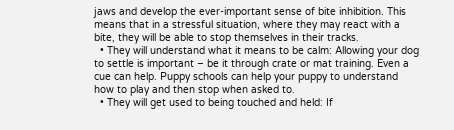jaws and develop the ever-important sense of bite inhibition. This means that in a stressful situation, where they may react with a bite, they will be able to stop themselves in their tracks.
  • They will understand what it means to be calm: Allowing your dog to settle is important – be it through crate or mat training. Even a cue can help. Puppy schools can help your puppy to understand how to play and then stop when asked to.
  • They will get used to being touched and held: If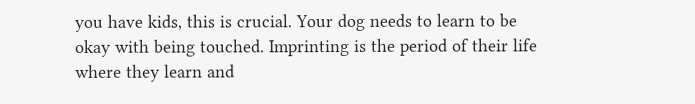you have kids, this is crucial. Your dog needs to learn to be okay with being touched. Imprinting is the period of their life where they learn and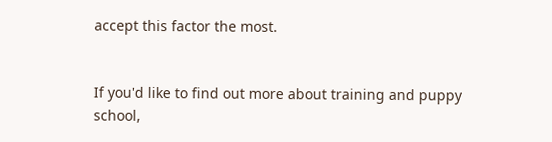accept this factor the most.


If you'd like to find out more about training and puppy school,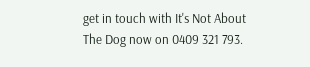get in touch with It's Not About The Dog now on 0409 321 793.